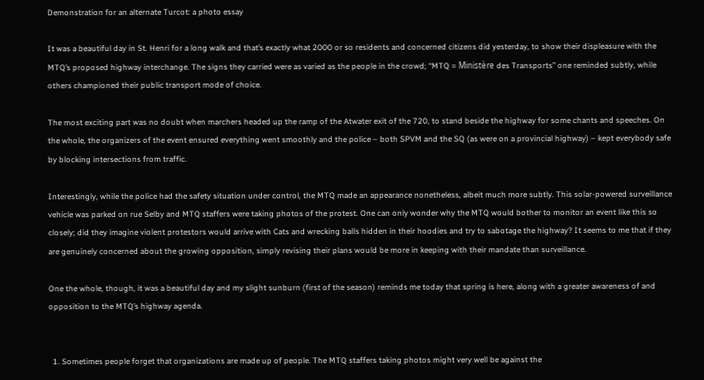Demonstration for an alternate Turcot: a photo essay

It was a beautiful day in St. Henri for a long walk and that’s exactly what 2000 or so residents and concerned citizens did yesterday, to show their displeasure with the MTQ’s proposed highway interchange. The signs they carried were as varied as the people in the crowd; “MTQ = Ministère des Transports” one reminded subtly, while others championed their public transport mode of choice.

The most exciting part was no doubt when marchers headed up the ramp of the Atwater exit of the 720, to stand beside the highway for some chants and speeches. On the whole, the organizers of the event ensured everything went smoothly and the police – both SPVM and the SQ (as were on a provincial highway) – kept everybody safe by blocking intersections from traffic.

Interestingly, while the police had the safety situation under control, the MTQ made an appearance nonetheless, albeit much more subtly. This solar-powered surveillance vehicle was parked on rue Selby and MTQ staffers were taking photos of the protest. One can only wonder why the MTQ would bother to monitor an event like this so closely; did they imagine violent protestors would arrive with Cats and wrecking balls hidden in their hoodies and try to sabotage the highway? It seems to me that if they are genuinely concerned about the growing opposition, simply revising their plans would be more in keeping with their mandate than surveillance.

One the whole, though, it was a beautiful day and my slight sunburn (first of the season) reminds me today that spring is here, along with a greater awareness of and opposition to the MTQ’s highway agenda.


  1. Sometimes people forget that organizations are made up of people. The MTQ staffers taking photos might very well be against the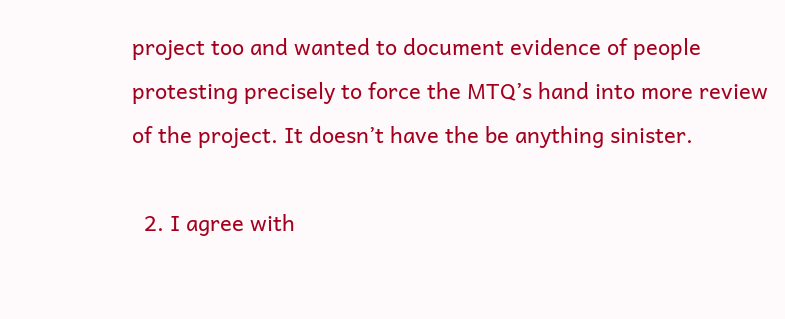project too and wanted to document evidence of people protesting precisely to force the MTQ’s hand into more review of the project. It doesn’t have the be anything sinister.

  2. I agree with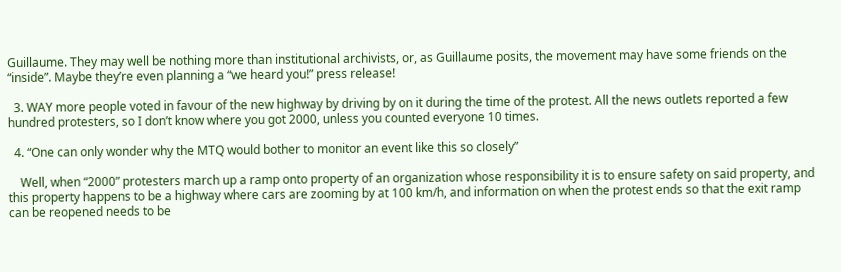Guillaume. They may well be nothing more than institutional archivists, or, as Guillaume posits, the movement may have some friends on the “inside”. Maybe they’re even planning a “we heard you!” press release!

  3. WAY more people voted in favour of the new highway by driving by on it during the time of the protest. All the news outlets reported a few hundred protesters, so I don’t know where you got 2000, unless you counted everyone 10 times.

  4. “One can only wonder why the MTQ would bother to monitor an event like this so closely”

    Well, when “2000” protesters march up a ramp onto property of an organization whose responsibility it is to ensure safety on said property, and this property happens to be a highway where cars are zooming by at 100 km/h, and information on when the protest ends so that the exit ramp can be reopened needs to be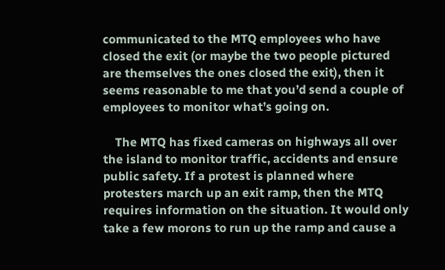communicated to the MTQ employees who have closed the exit (or maybe the two people pictured are themselves the ones closed the exit), then it seems reasonable to me that you’d send a couple of employees to monitor what’s going on.

    The MTQ has fixed cameras on highways all over the island to monitor traffic, accidents and ensure public safety. If a protest is planned where protesters march up an exit ramp, then the MTQ requires information on the situation. It would only take a few morons to run up the ramp and cause a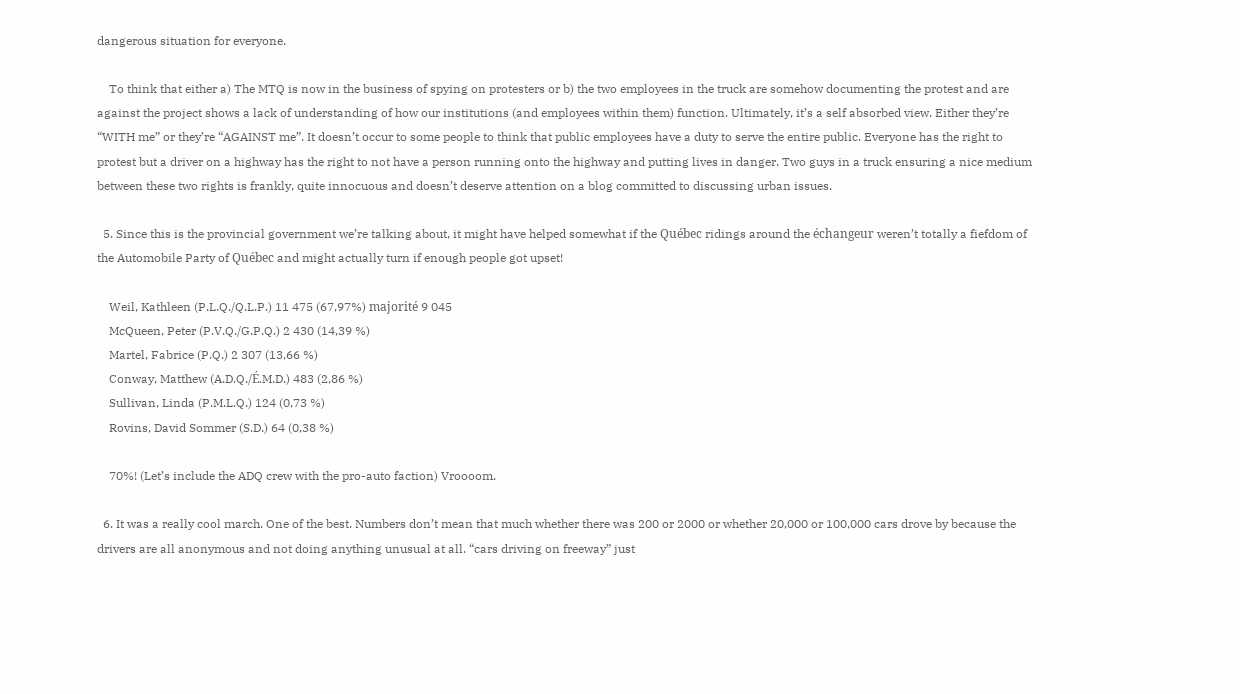dangerous situation for everyone.

    To think that either a) The MTQ is now in the business of spying on protesters or b) the two employees in the truck are somehow documenting the protest and are against the project shows a lack of understanding of how our institutions (and employees within them) function. Ultimately, it’s a self absorbed view. Either they’re “WITH me” or they’re “AGAINST me”. It doesn’t occur to some people to think that public employees have a duty to serve the entire public. Everyone has the right to protest but a driver on a highway has the right to not have a person running onto the highway and putting lives in danger. Two guys in a truck ensuring a nice medium between these two rights is frankly, quite innocuous and doesn’t deserve attention on a blog committed to discussing urban issues.

  5. Since this is the provincial government we’re talking about, it might have helped somewhat if the Québec ridings around the échangeur weren’t totally a fiefdom of the Automobile Party of Québec and might actually turn if enough people got upset!

    Weil, Kathleen (P.L.Q./Q.L.P.) 11 475 (67,97%) majorité 9 045
    McQueen, Peter (P.V.Q./G.P.Q.) 2 430 (14,39 %)
    Martel, Fabrice (P.Q.) 2 307 (13,66 %)
    Conway, Matthew (A.D.Q./É.M.D.) 483 (2,86 %)
    Sullivan, Linda (P.M.L.Q.) 124 (0,73 %)
    Rovins, David Sommer (S.D.) 64 (0,38 %)

    70%! (Let’s include the ADQ crew with the pro-auto faction) Vroooom.

  6. It was a really cool march. One of the best. Numbers don’t mean that much whether there was 200 or 2000 or whether 20,000 or 100,000 cars drove by because the drivers are all anonymous and not doing anything unusual at all. “cars driving on freeway” just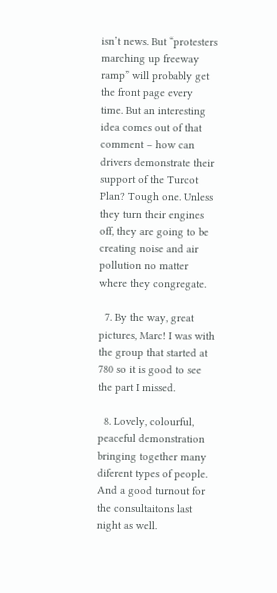isn’t news. But “protesters marching up freeway ramp” will probably get the front page every time. But an interesting idea comes out of that comment – how can drivers demonstrate their support of the Turcot Plan? Tough one. Unless they turn their engines off, they are going to be creating noise and air pollution no matter where they congregate.

  7. By the way, great pictures, Marc! I was with the group that started at 780 so it is good to see the part I missed.

  8. Lovely, colourful, peaceful demonstration bringing together many diferent types of people. And a good turnout for the consultaitons last night as well.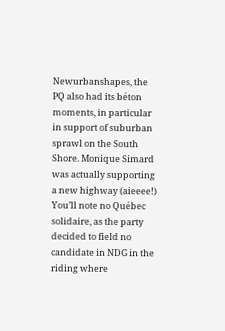Newurbanshapes, the PQ also had its béton moments, in particular in support of suburban sprawl on the South Shore. Monique Simard was actually supporting a new highway (aieeee!) You’ll note no Québec solidaire, as the party decided to field no candidate in NDG in the riding where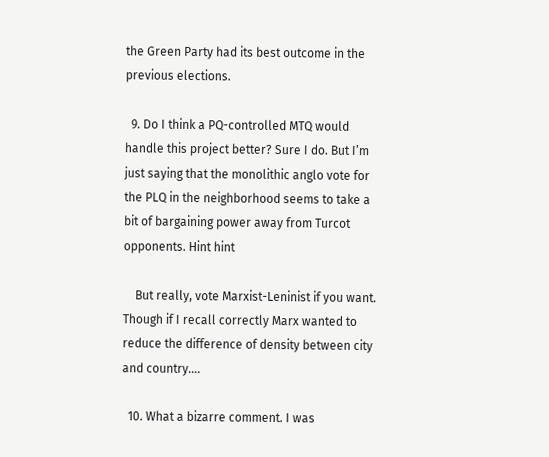the Green Party had its best outcome in the previous elections.

  9. Do I think a PQ-controlled MTQ would handle this project better? Sure I do. But I’m just saying that the monolithic anglo vote for the PLQ in the neighborhood seems to take a bit of bargaining power away from Turcot opponents. Hint hint

    But really, vote Marxist-Leninist if you want. Though if I recall correctly Marx wanted to reduce the difference of density between city and country….

  10. What a bizarre comment. I was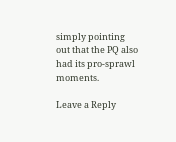simply pointing out that the PQ also had its pro-sprawl moments.

Leave a Reply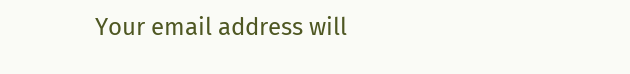Your email address will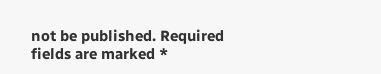not be published. Required fields are marked *